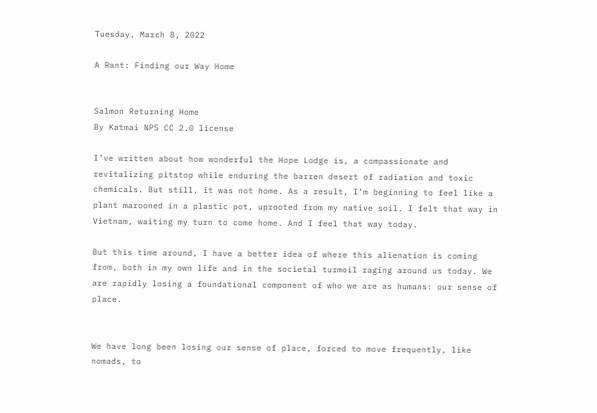Tuesday, March 8, 2022

A Rant: Finding our Way Home


Salmon Returning Home
By Katmai NPS CC 2.0 license

I’ve written about how wonderful the Hope Lodge is, a compassionate and  revitalizing pitstop while enduring the barren desert of radiation and toxic chemicals. But still, it was not home. As a result, I’m beginning to feel like a plant marooned in a plastic pot, uprooted from my native soil. I felt that way in Vietnam, waiting my turn to come home. And I feel that way today.

But this time around, I have a better idea of where this alienation is coming from, both in my own life and in the societal turmoil raging around us today. We are rapidly losing a foundational component of who we are as humans: our sense of place.


We have long been losing our sense of place, forced to move frequently, like nomads, to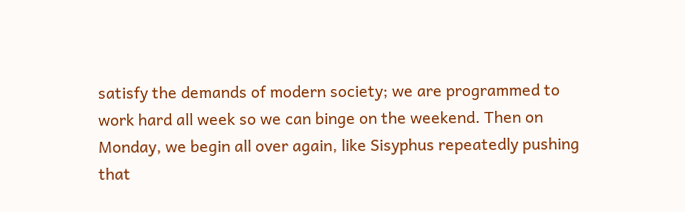satisfy the demands of modern society; we are programmed to work hard all week so we can binge on the weekend. Then on Monday, we begin all over again, like Sisyphus repeatedly pushing that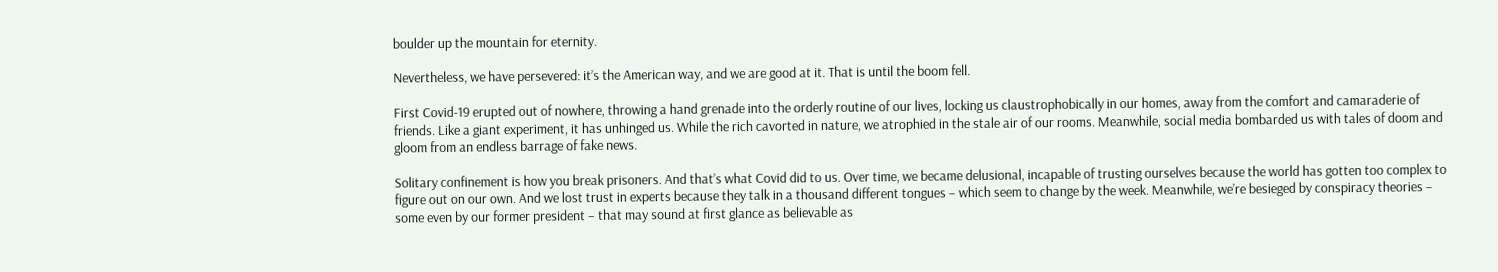boulder up the mountain for eternity.

Nevertheless, we have persevered: it’s the American way, and we are good at it. That is until the boom fell.

First Covid-19 erupted out of nowhere, throwing a hand grenade into the orderly routine of our lives, locking us claustrophobically in our homes, away from the comfort and camaraderie of friends. Like a giant experiment, it has unhinged us. While the rich cavorted in nature, we atrophied in the stale air of our rooms. Meanwhile, social media bombarded us with tales of doom and gloom from an endless barrage of fake news.

Solitary confinement is how you break prisoners. And that’s what Covid did to us. Over time, we became delusional, incapable of trusting ourselves because the world has gotten too complex to figure out on our own. And we lost trust in experts because they talk in a thousand different tongues – which seem to change by the week. Meanwhile, we’re besieged by conspiracy theories – some even by our former president – that may sound at first glance as believable as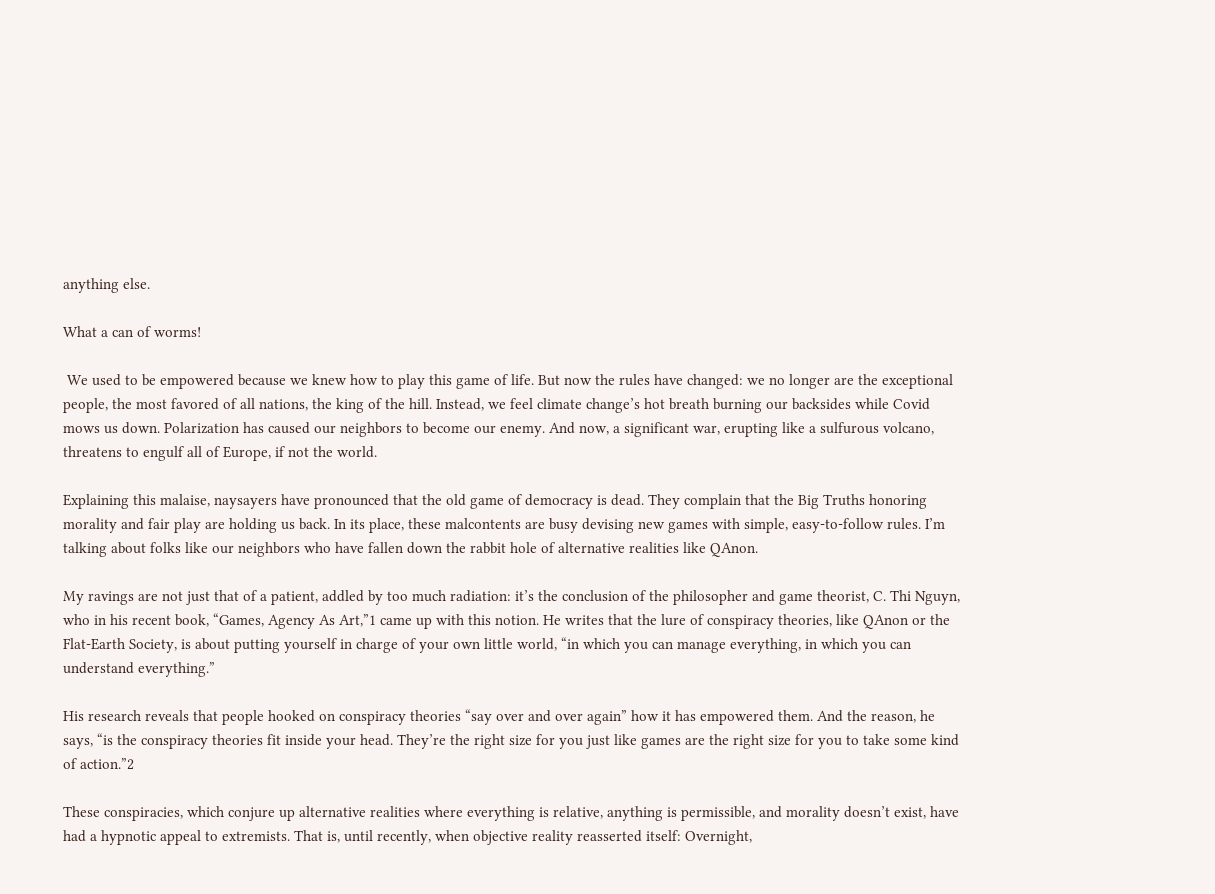anything else.

What a can of worms!

 We used to be empowered because we knew how to play this game of life. But now the rules have changed: we no longer are the exceptional people, the most favored of all nations, the king of the hill. Instead, we feel climate change’s hot breath burning our backsides while Covid mows us down. Polarization has caused our neighbors to become our enemy. And now, a significant war, erupting like a sulfurous volcano, threatens to engulf all of Europe, if not the world.

Explaining this malaise, naysayers have pronounced that the old game of democracy is dead. They complain that the Big Truths honoring morality and fair play are holding us back. In its place, these malcontents are busy devising new games with simple, easy-to-follow rules. I’m talking about folks like our neighbors who have fallen down the rabbit hole of alternative realities like QAnon.

My ravings are not just that of a patient, addled by too much radiation: it’s the conclusion of the philosopher and game theorist, C. Thi Nguyn, who in his recent book, “Games, Agency As Art,”1 came up with this notion. He writes that the lure of conspiracy theories, like QAnon or the Flat-Earth Society, is about putting yourself in charge of your own little world, “in which you can manage everything, in which you can understand everything.”

His research reveals that people hooked on conspiracy theories “say over and over again” how it has empowered them. And the reason, he says, “is the conspiracy theories fit inside your head. They’re the right size for you just like games are the right size for you to take some kind of action.”2

These conspiracies, which conjure up alternative realities where everything is relative, anything is permissible, and morality doesn’t exist, have had a hypnotic appeal to extremists. That is, until recently, when objective reality reasserted itself: Overnight,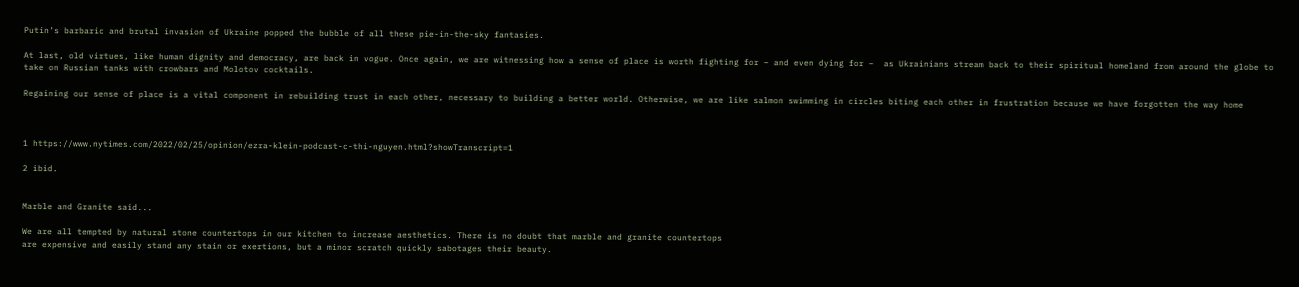Putin’s barbaric and brutal invasion of Ukraine popped the bubble of all these pie-in-the-sky fantasies.

At last, old virtues, like human dignity and democracy, are back in vogue. Once again, we are witnessing how a sense of place is worth fighting for – and even dying for –  as Ukrainians stream back to their spiritual homeland from around the globe to take on Russian tanks with crowbars and Molotov cocktails.

Regaining our sense of place is a vital component in rebuilding trust in each other, necessary to building a better world. Otherwise, we are like salmon swimming in circles biting each other in frustration because we have forgotten the way home



1 https://www.nytimes.com/2022/02/25/opinion/ezra-klein-podcast-c-thi-nguyen.html?showTranscript=1

2 ibid.


Marble and Granite said...

We are all tempted by natural stone countertops in our kitchen to increase aesthetics. There is no doubt that marble and granite countertops
are expensive and easily stand any stain or exertions, but a minor scratch quickly sabotages their beauty.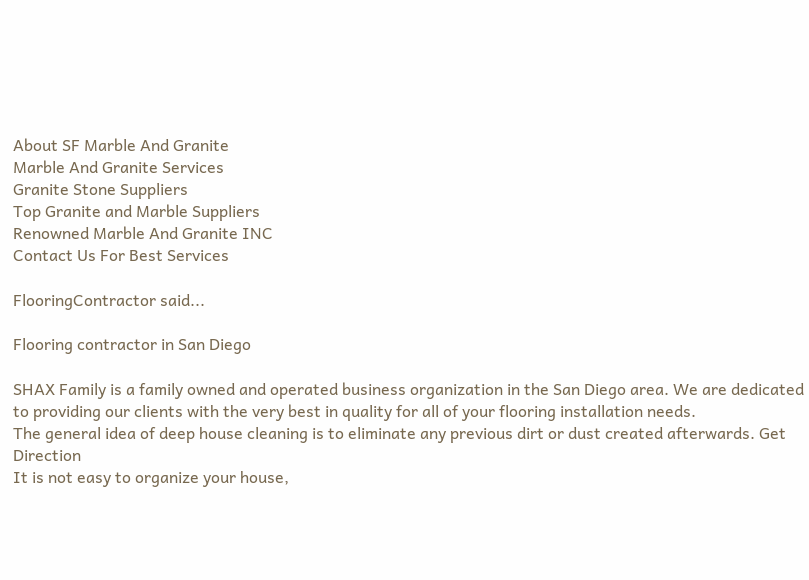About SF Marble And Granite
Marble And Granite Services
Granite Stone Suppliers
Top Granite and Marble Suppliers
Renowned Marble And Granite INC
Contact Us For Best Services

FlooringContractor said...

Flooring contractor in San Diego

SHAX Family is a family owned and operated business organization in the San Diego area. We are dedicated to providing our clients with the very best in quality for all of your flooring installation needs.
The general idea of deep house cleaning is to eliminate any previous dirt or dust created afterwards. Get Direction
It is not easy to organize your house,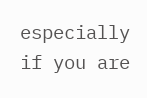especially if you are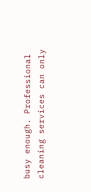busy enough. Professional cleaning services can only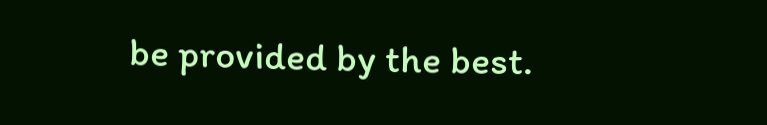be provided by the best.